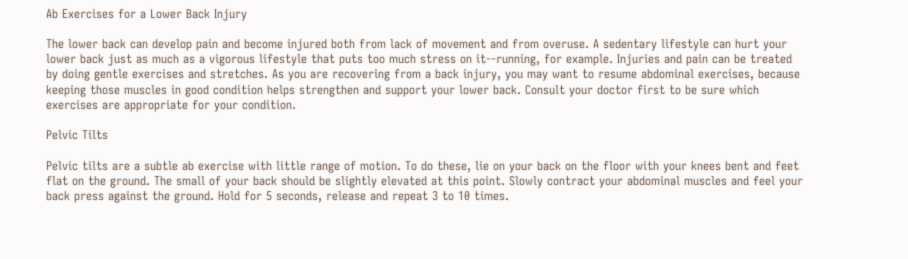Ab Exercises for a Lower Back Injury

The lower back can develop pain and become injured both from lack of movement and from overuse. A sedentary lifestyle can hurt your lower back just as much as a vigorous lifestyle that puts too much stress on it--running, for example. Injuries and pain can be treated by doing gentle exercises and stretches. As you are recovering from a back injury, you may want to resume abdominal exercises, because keeping those muscles in good condition helps strengthen and support your lower back. Consult your doctor first to be sure which exercises are appropriate for your condition.

Pelvic Tilts

Pelvic tilts are a subtle ab exercise with little range of motion. To do these, lie on your back on the floor with your knees bent and feet flat on the ground. The small of your back should be slightly elevated at this point. Slowly contract your abdominal muscles and feel your back press against the ground. Hold for 5 seconds, release and repeat 3 to 10 times.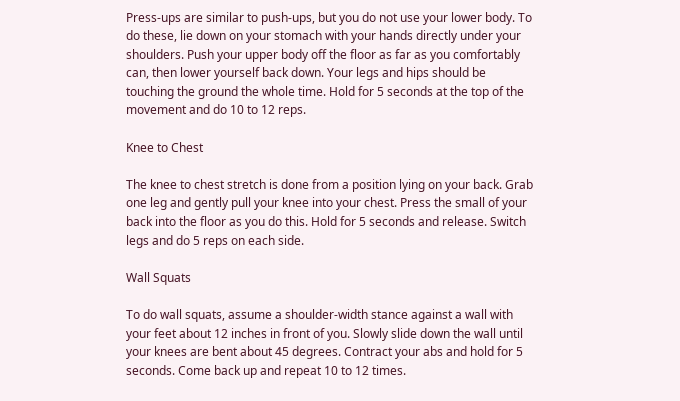Press-ups are similar to push-ups, but you do not use your lower body. To do these, lie down on your stomach with your hands directly under your shoulders. Push your upper body off the floor as far as you comfortably can, then lower yourself back down. Your legs and hips should be touching the ground the whole time. Hold for 5 seconds at the top of the movement and do 10 to 12 reps.

Knee to Chest

The knee to chest stretch is done from a position lying on your back. Grab one leg and gently pull your knee into your chest. Press the small of your back into the floor as you do this. Hold for 5 seconds and release. Switch legs and do 5 reps on each side.

Wall Squats

To do wall squats, assume a shoulder-width stance against a wall with your feet about 12 inches in front of you. Slowly slide down the wall until your knees are bent about 45 degrees. Contract your abs and hold for 5 seconds. Come back up and repeat 10 to 12 times.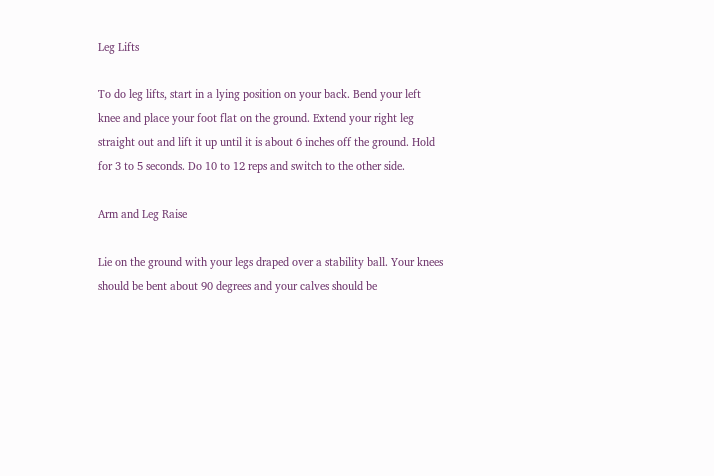Leg Lifts

To do leg lifts, start in a lying position on your back. Bend your left knee and place your foot flat on the ground. Extend your right leg straight out and lift it up until it is about 6 inches off the ground. Hold for 3 to 5 seconds. Do 10 to 12 reps and switch to the other side.

Arm and Leg Raise

Lie on the ground with your legs draped over a stability ball. Your knees should be bent about 90 degrees and your calves should be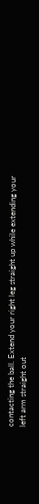contacting the ball. Extend your right leg straight up while extending your left arm straight out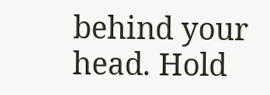behind your head. Hold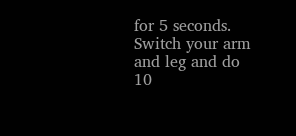for 5 seconds. Switch your arm and leg and do 10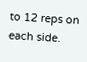to 12 reps on each side.